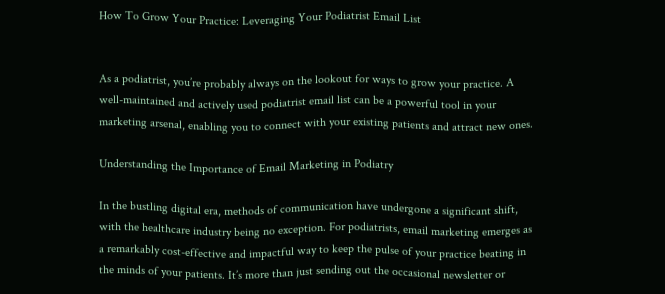How To Grow Your Practice: Leveraging Your Podiatrist Email List


As a podiatrist, you’re probably always on the lookout for ways to grow your practice. A well-maintained and actively used podiatrist email list can be a powerful tool in your marketing arsenal, enabling you to connect with your existing patients and attract new ones.

Understanding the Importance of Email Marketing in Podiatry

In the bustling digital era, methods of communication have undergone a significant shift, with the healthcare industry being no exception. For podiatrists, email marketing emerges as a remarkably cost-effective and impactful way to keep the pulse of your practice beating in the minds of your patients. It’s more than just sending out the occasional newsletter or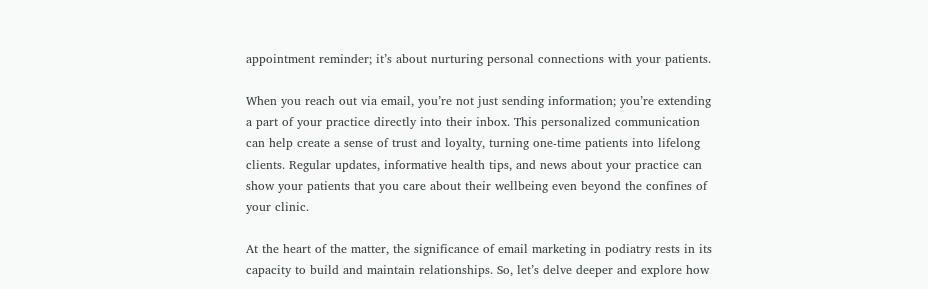appointment reminder; it’s about nurturing personal connections with your patients.

When you reach out via email, you’re not just sending information; you’re extending a part of your practice directly into their inbox. This personalized communication can help create a sense of trust and loyalty, turning one-time patients into lifelong clients. Regular updates, informative health tips, and news about your practice can show your patients that you care about their wellbeing even beyond the confines of your clinic.

At the heart of the matter, the significance of email marketing in podiatry rests in its capacity to build and maintain relationships. So, let’s delve deeper and explore how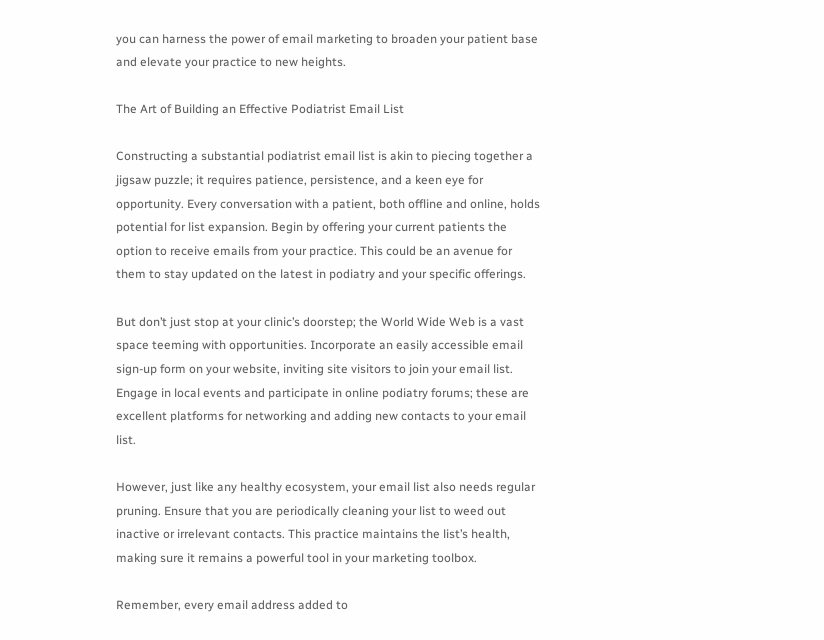you can harness the power of email marketing to broaden your patient base and elevate your practice to new heights.

The Art of Building an Effective Podiatrist Email List

Constructing a substantial podiatrist email list is akin to piecing together a jigsaw puzzle; it requires patience, persistence, and a keen eye for opportunity. Every conversation with a patient, both offline and online, holds potential for list expansion. Begin by offering your current patients the option to receive emails from your practice. This could be an avenue for them to stay updated on the latest in podiatry and your specific offerings.

But don’t just stop at your clinic’s doorstep; the World Wide Web is a vast space teeming with opportunities. Incorporate an easily accessible email sign-up form on your website, inviting site visitors to join your email list. Engage in local events and participate in online podiatry forums; these are excellent platforms for networking and adding new contacts to your email list.

However, just like any healthy ecosystem, your email list also needs regular pruning. Ensure that you are periodically cleaning your list to weed out inactive or irrelevant contacts. This practice maintains the list’s health, making sure it remains a powerful tool in your marketing toolbox.

Remember, every email address added to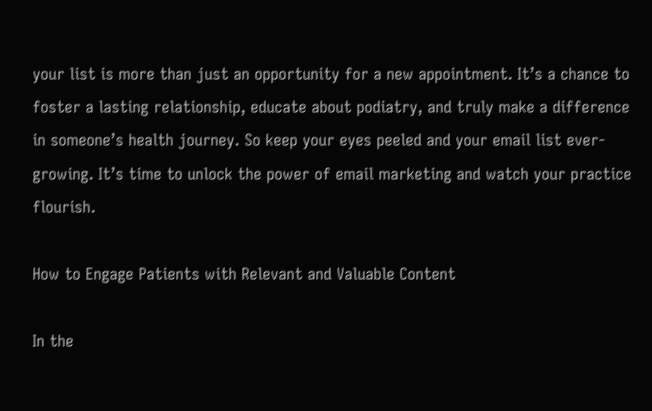your list is more than just an opportunity for a new appointment. It’s a chance to foster a lasting relationship, educate about podiatry, and truly make a difference in someone’s health journey. So keep your eyes peeled and your email list ever-growing. It’s time to unlock the power of email marketing and watch your practice flourish.

How to Engage Patients with Relevant and Valuable Content

In the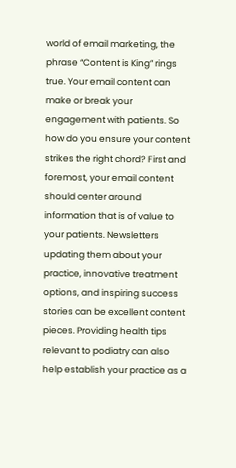world of email marketing, the phrase “Content is King” rings true. Your email content can make or break your engagement with patients. So how do you ensure your content strikes the right chord? First and foremost, your email content should center around information that is of value to your patients. Newsletters updating them about your practice, innovative treatment options, and inspiring success stories can be excellent content pieces. Providing health tips relevant to podiatry can also help establish your practice as a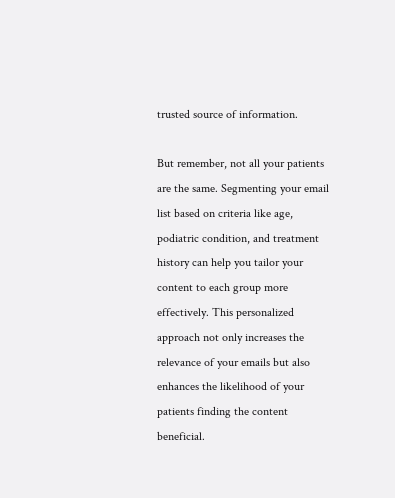trusted source of information.

But remember, not all your patients are the same. Segmenting your email list based on criteria like age, podiatric condition, and treatment history can help you tailor your content to each group more effectively. This personalized approach not only increases the relevance of your emails but also enhances the likelihood of your patients finding the content beneficial.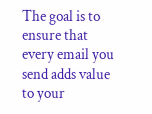The goal is to ensure that every email you send adds value to your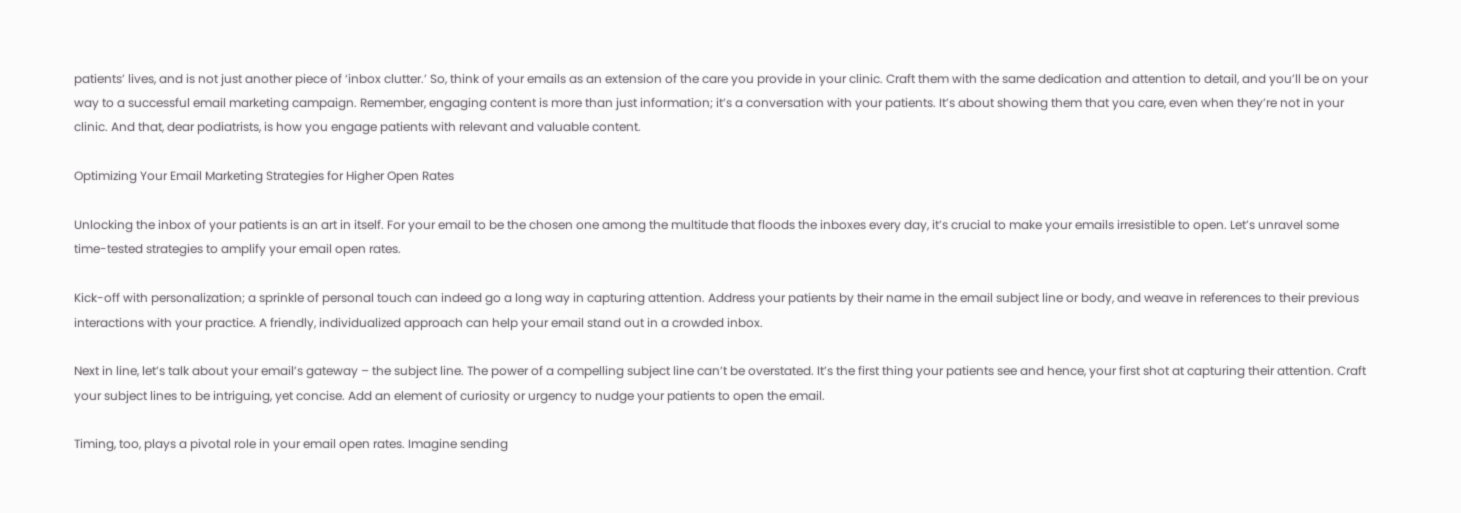patients’ lives, and is not just another piece of ‘inbox clutter.’ So, think of your emails as an extension of the care you provide in your clinic. Craft them with the same dedication and attention to detail, and you’ll be on your way to a successful email marketing campaign. Remember, engaging content is more than just information; it’s a conversation with your patients. It’s about showing them that you care, even when they’re not in your clinic. And that, dear podiatrists, is how you engage patients with relevant and valuable content.

Optimizing Your Email Marketing Strategies for Higher Open Rates

Unlocking the inbox of your patients is an art in itself. For your email to be the chosen one among the multitude that floods the inboxes every day, it’s crucial to make your emails irresistible to open. Let’s unravel some time-tested strategies to amplify your email open rates.

Kick-off with personalization; a sprinkle of personal touch can indeed go a long way in capturing attention. Address your patients by their name in the email subject line or body, and weave in references to their previous interactions with your practice. A friendly, individualized approach can help your email stand out in a crowded inbox.

Next in line, let’s talk about your email’s gateway – the subject line. The power of a compelling subject line can’t be overstated. It’s the first thing your patients see and hence, your first shot at capturing their attention. Craft your subject lines to be intriguing, yet concise. Add an element of curiosity or urgency to nudge your patients to open the email.

Timing, too, plays a pivotal role in your email open rates. Imagine sending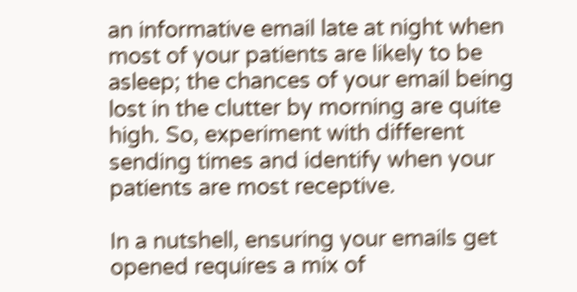an informative email late at night when most of your patients are likely to be asleep; the chances of your email being lost in the clutter by morning are quite high. So, experiment with different sending times and identify when your patients are most receptive.

In a nutshell, ensuring your emails get opened requires a mix of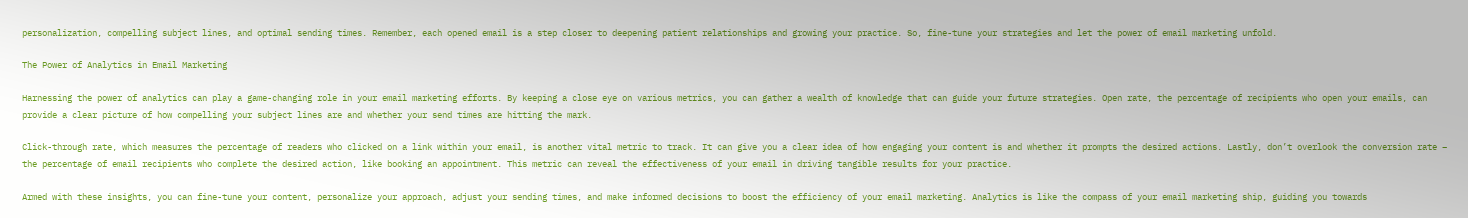personalization, compelling subject lines, and optimal sending times. Remember, each opened email is a step closer to deepening patient relationships and growing your practice. So, fine-tune your strategies and let the power of email marketing unfold.

The Power of Analytics in Email Marketing

Harnessing the power of analytics can play a game-changing role in your email marketing efforts. By keeping a close eye on various metrics, you can gather a wealth of knowledge that can guide your future strategies. Open rate, the percentage of recipients who open your emails, can provide a clear picture of how compelling your subject lines are and whether your send times are hitting the mark.

Click-through rate, which measures the percentage of readers who clicked on a link within your email, is another vital metric to track. It can give you a clear idea of how engaging your content is and whether it prompts the desired actions. Lastly, don’t overlook the conversion rate – the percentage of email recipients who complete the desired action, like booking an appointment. This metric can reveal the effectiveness of your email in driving tangible results for your practice.

Armed with these insights, you can fine-tune your content, personalize your approach, adjust your sending times, and make informed decisions to boost the efficiency of your email marketing. Analytics is like the compass of your email marketing ship, guiding you towards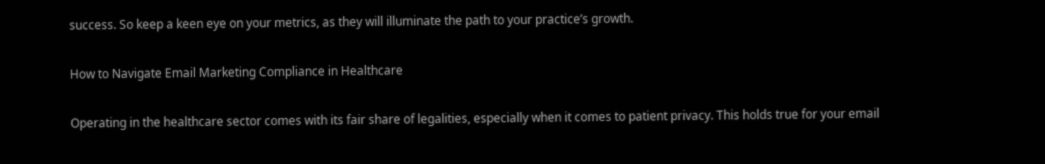success. So keep a keen eye on your metrics, as they will illuminate the path to your practice’s growth.

How to Navigate Email Marketing Compliance in Healthcare

Operating in the healthcare sector comes with its fair share of legalities, especially when it comes to patient privacy. This holds true for your email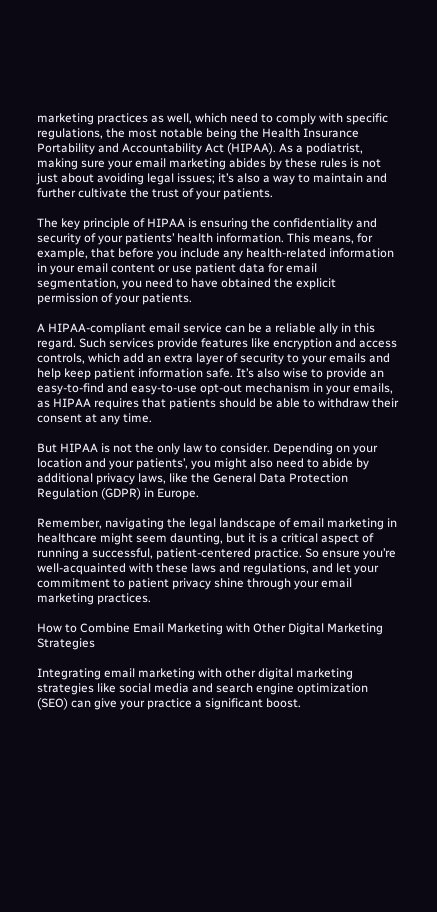marketing practices as well, which need to comply with specific regulations, the most notable being the Health Insurance Portability and Accountability Act (HIPAA). As a podiatrist, making sure your email marketing abides by these rules is not just about avoiding legal issues; it’s also a way to maintain and further cultivate the trust of your patients.

The key principle of HIPAA is ensuring the confidentiality and security of your patients’ health information. This means, for example, that before you include any health-related information in your email content or use patient data for email segmentation, you need to have obtained the explicit permission of your patients.

A HIPAA-compliant email service can be a reliable ally in this regard. Such services provide features like encryption and access controls, which add an extra layer of security to your emails and help keep patient information safe. It’s also wise to provide an easy-to-find and easy-to-use opt-out mechanism in your emails, as HIPAA requires that patients should be able to withdraw their consent at any time.

But HIPAA is not the only law to consider. Depending on your location and your patients’, you might also need to abide by additional privacy laws, like the General Data Protection Regulation (GDPR) in Europe.

Remember, navigating the legal landscape of email marketing in healthcare might seem daunting, but it is a critical aspect of running a successful, patient-centered practice. So ensure you’re well-acquainted with these laws and regulations, and let your commitment to patient privacy shine through your email marketing practices.

How to Combine Email Marketing with Other Digital Marketing Strategies

Integrating email marketing with other digital marketing strategies like social media and search engine optimization (SEO) can give your practice a significant boost.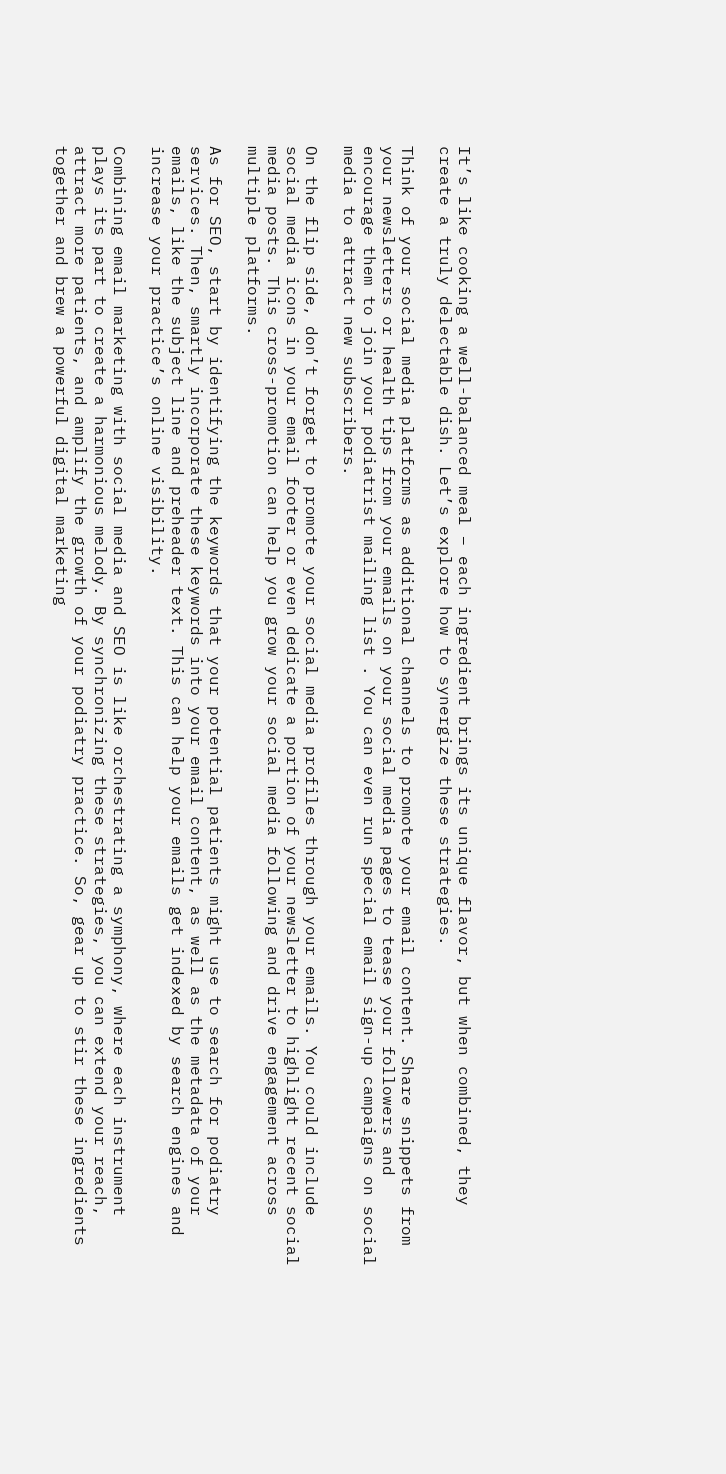It’s like cooking a well-balanced meal – each ingredient brings its unique flavor, but when combined, they create a truly delectable dish. Let’s explore how to synergize these strategies.

Think of your social media platforms as additional channels to promote your email content. Share snippets from your newsletters or health tips from your emails on your social media pages to tease your followers and encourage them to join your podiatrist mailing list . You can even run special email sign-up campaigns on social media to attract new subscribers.

On the flip side, don’t forget to promote your social media profiles through your emails. You could include social media icons in your email footer or even dedicate a portion of your newsletter to highlight recent social media posts. This cross-promotion can help you grow your social media following and drive engagement across multiple platforms.

As for SEO, start by identifying the keywords that your potential patients might use to search for podiatry services. Then, smartly incorporate these keywords into your email content, as well as the metadata of your emails, like the subject line and preheader text. This can help your emails get indexed by search engines and increase your practice’s online visibility.

Combining email marketing with social media and SEO is like orchestrating a symphony, where each instrument plays its part to create a harmonious melody. By synchronizing these strategies, you can extend your reach, attract more patients, and amplify the growth of your podiatry practice. So, gear up to stir these ingredients together and brew a powerful digital marketing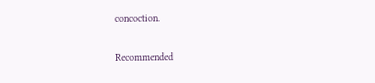concoction.


Recommended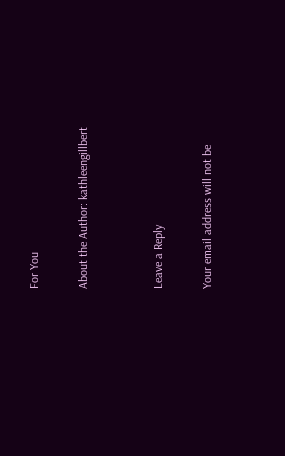For You

About the Author: kathleengillbert


Leave a Reply

Your email address will not be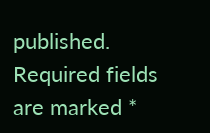published. Required fields are marked *